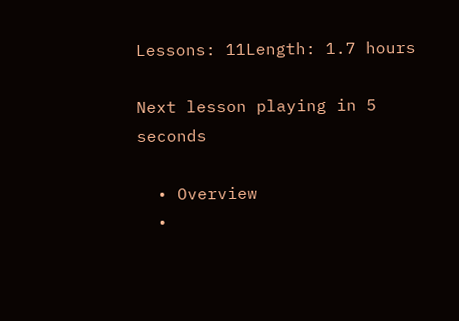Lessons: 11Length: 1.7 hours

Next lesson playing in 5 seconds

  • Overview
  •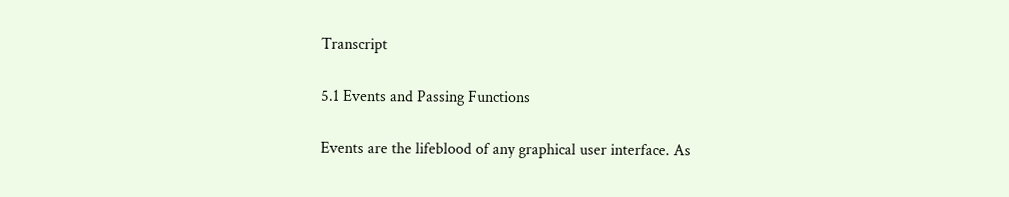Transcript

5.1 Events and Passing Functions

Events are the lifeblood of any graphical user interface. As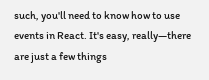such, you'll need to know how to use events in React. It's easy, really—there are just a few things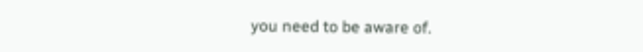you need to be aware of.